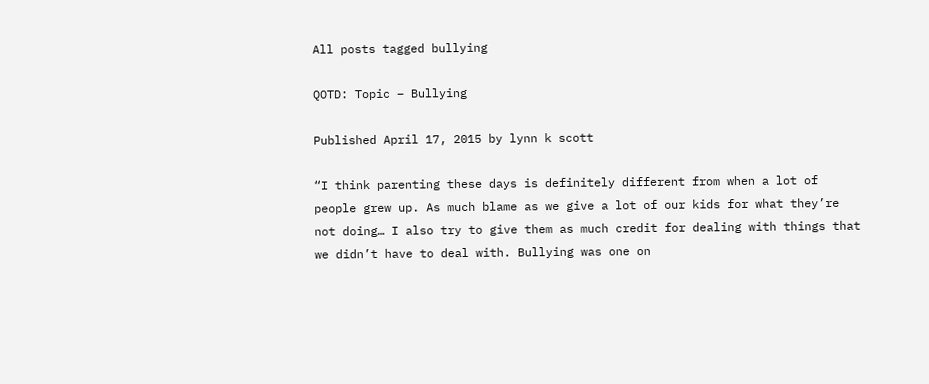All posts tagged bullying

QOTD: Topic – Bullying

Published April 17, 2015 by lynn k scott

“I think parenting these days is definitely different from when a lot of people grew up. As much blame as we give a lot of our kids for what they’re not doing… I also try to give them as much credit for dealing with things that we didn’t have to deal with. Bullying was one on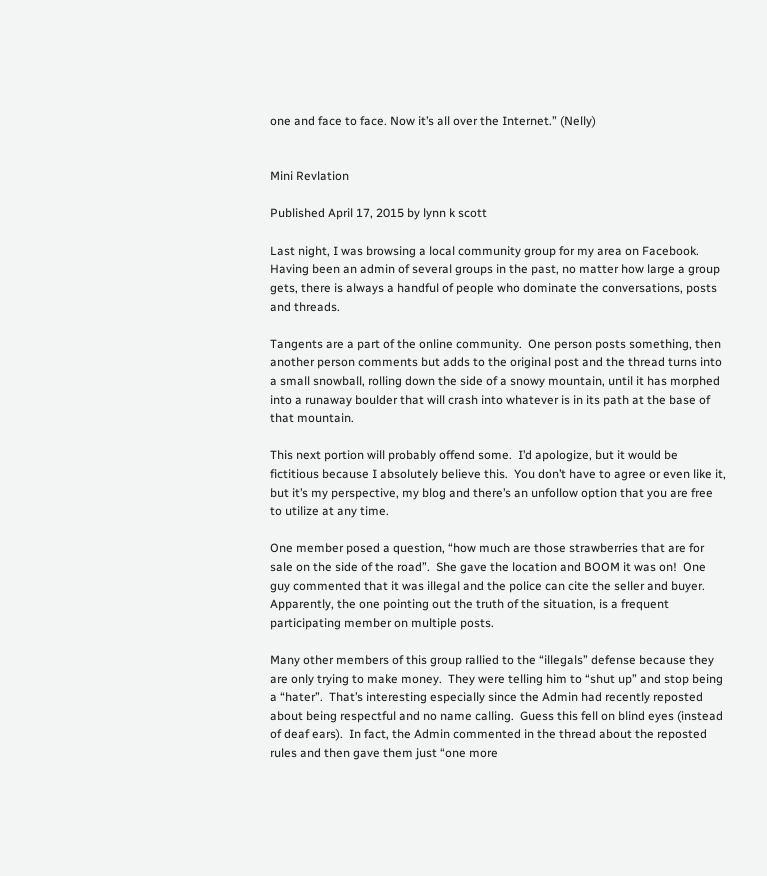one and face to face. Now it’s all over the Internet.” (Nelly)


Mini Revlation

Published April 17, 2015 by lynn k scott

Last night, I was browsing a local community group for my area on Facebook.  Having been an admin of several groups in the past, no matter how large a group gets, there is always a handful of people who dominate the conversations, posts and threads.

Tangents are a part of the online community.  One person posts something, then another person comments but adds to the original post and the thread turns into a small snowball, rolling down the side of a snowy mountain, until it has morphed into a runaway boulder that will crash into whatever is in its path at the base of that mountain.

This next portion will probably offend some.  I’d apologize, but it would be fictitious because I absolutely believe this.  You don’t have to agree or even like it, but it’s my perspective, my blog and there’s an unfollow option that you are free to utilize at any time.

One member posed a question, “how much are those strawberries that are for sale on the side of the road”.  She gave the location and BOOM it was on!  One guy commented that it was illegal and the police can cite the seller and buyer. Apparently, the one pointing out the truth of the situation, is a frequent participating member on multiple posts.

Many other members of this group rallied to the “illegals” defense because they are only trying to make money.  They were telling him to “shut up” and stop being a “hater”.  That’s interesting especially since the Admin had recently reposted about being respectful and no name calling.  Guess this fell on blind eyes (instead of deaf ears).  In fact, the Admin commented in the thread about the reposted rules and then gave them just “one more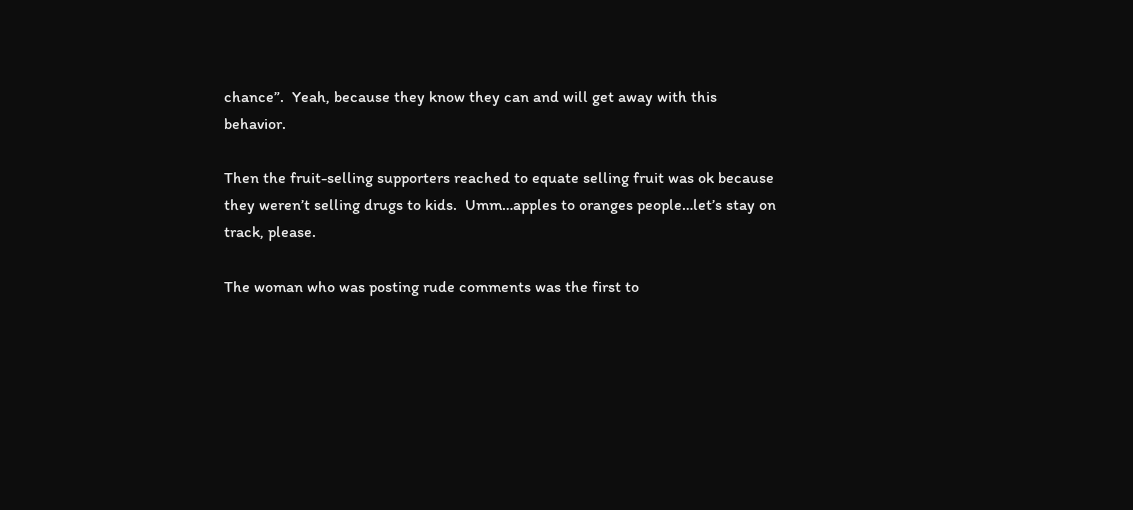chance”.  Yeah, because they know they can and will get away with this behavior.

Then the fruit-selling supporters reached to equate selling fruit was ok because they weren’t selling drugs to kids.  Umm…apples to oranges people…let’s stay on track, please.

The woman who was posting rude comments was the first to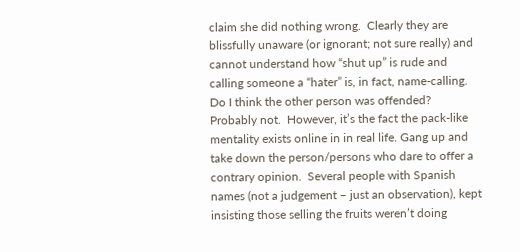claim she did nothing wrong.  Clearly they are blissfully unaware (or ignorant; not sure really) and cannot understand how “shut up” is rude and calling someone a “hater” is, in fact, name-calling. Do I think the other person was offended?  Probably not.  However, it’s the fact the pack-like mentality exists online in in real life. Gang up and take down the person/persons who dare to offer a contrary opinion.  Several people with Spanish names (not a judgement – just an observation), kept insisting those selling the fruits weren’t doing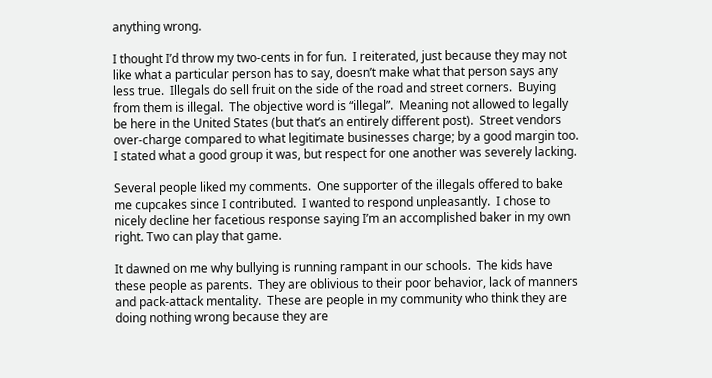anything wrong.

I thought I’d throw my two-cents in for fun.  I reiterated, just because they may not like what a particular person has to say, doesn’t make what that person says any less true.  Illegals do sell fruit on the side of the road and street corners.  Buying from them is illegal.  The objective word is “illegal”.  Meaning not allowed to legally be here in the United States (but that’s an entirely different post).  Street vendors over-charge compared to what legitimate businesses charge; by a good margin too.  I stated what a good group it was, but respect for one another was severely lacking.

Several people liked my comments.  One supporter of the illegals offered to bake me cupcakes since I contributed.  I wanted to respond unpleasantly.  I chose to nicely decline her facetious response saying I’m an accomplished baker in my own right. Two can play that game.

It dawned on me why bullying is running rampant in our schools.  The kids have these people as parents.  They are oblivious to their poor behavior, lack of manners and pack-attack mentality.  These are people in my community who think they are doing nothing wrong because they are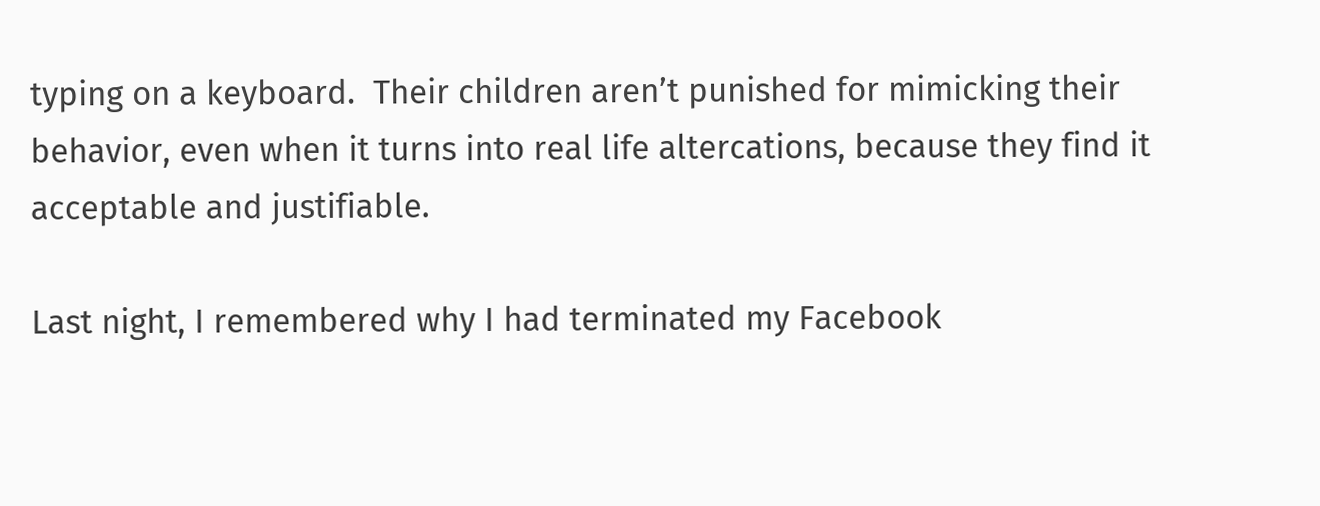typing on a keyboard.  Their children aren’t punished for mimicking their behavior, even when it turns into real life altercations, because they find it acceptable and justifiable.

Last night, I remembered why I had terminated my Facebook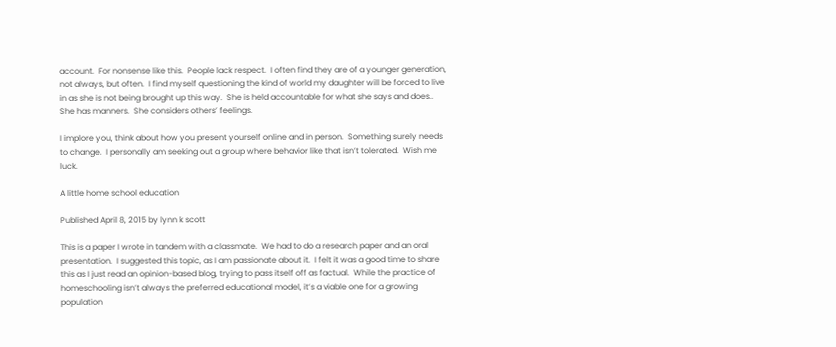account.  For nonsense like this.  People lack respect.  I often find they are of a younger generation, not always, but often.  I find myself questioning the kind of world my daughter will be forced to live in as she is not being brought up this way.  She is held accountable for what she says and does..  She has manners.  She considers others’ feelings.

I implore you, think about how you present yourself online and in person.  Something surely needs to change.  I personally am seeking out a group where behavior like that isn’t tolerated.  Wish me luck.

A little home school education

Published April 8, 2015 by lynn k scott

This is a paper I wrote in tandem with a classmate.  We had to do a research paper and an oral presentation.  I suggested this topic, as I am passionate about it.  I felt it was a good time to share this as I just read an opinion-based blog, trying to pass itself off as factual.  While the practice of homeschooling isn’t always the preferred educational model, it’s a viable one for a growing population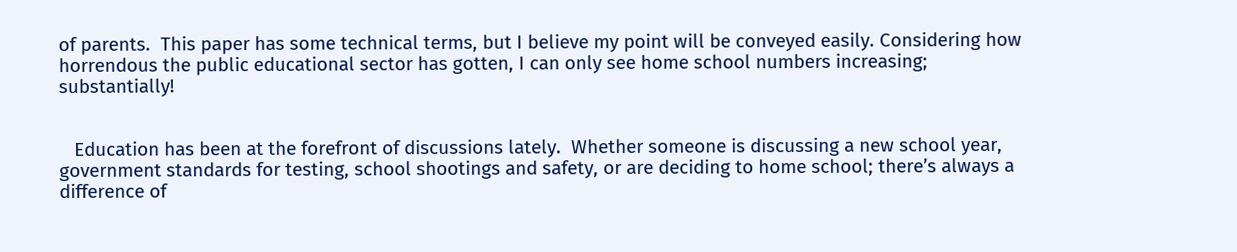of parents.  This paper has some technical terms, but I believe my point will be conveyed easily. Considering how horrendous the public educational sector has gotten, I can only see home school numbers increasing; substantially!


   Education has been at the forefront of discussions lately.  Whether someone is discussing a new school year, government standards for testing, school shootings and safety, or are deciding to home school; there’s always a difference of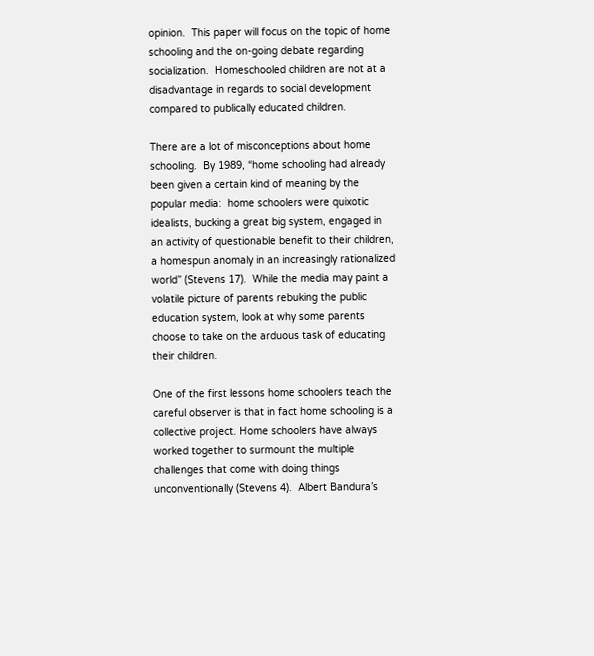opinion.  This paper will focus on the topic of home schooling and the on-going debate regarding socialization.  Homeschooled children are not at a disadvantage in regards to social development compared to publically educated children.

There are a lot of misconceptions about home schooling.  By 1989, “home schooling had already been given a certain kind of meaning by the popular media:  home schoolers were quixotic idealists, bucking a great big system, engaged in an activity of questionable benefit to their children, a homespun anomaly in an increasingly rationalized world” (Stevens 17).  While the media may paint a volatile picture of parents rebuking the public education system, look at why some parents choose to take on the arduous task of educating their children.

One of the first lessons home schoolers teach the careful observer is that in fact home schooling is a collective project. Home schoolers have always worked together to surmount the multiple challenges that come with doing things unconventionally (Stevens 4).  Albert Bandura’s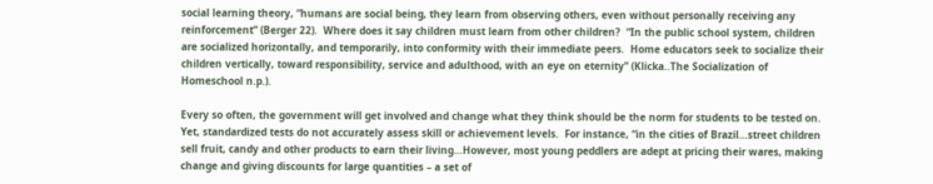social learning theory, “humans are social being, they learn from observing others, even without personally receiving any reinforcement” (Berger 22).  Where does it say children must learn from other children?  “In the public school system, children are socialized horizontally, and temporarily, into conformity with their immediate peers.  Home educators seek to socialize their children vertically, toward responsibility, service and adulthood, with an eye on eternity” (Klicka..The Socialization of Homeschool n.p.).

Every so often, the government will get involved and change what they think should be the norm for students to be tested on.  Yet, standardized tests do not accurately assess skill or achievement levels.  For instance, “in the cities of Brazil…street children sell fruit, candy and other products to earn their living…However, most young peddlers are adept at pricing their wares, making change and giving discounts for large quantities – a set of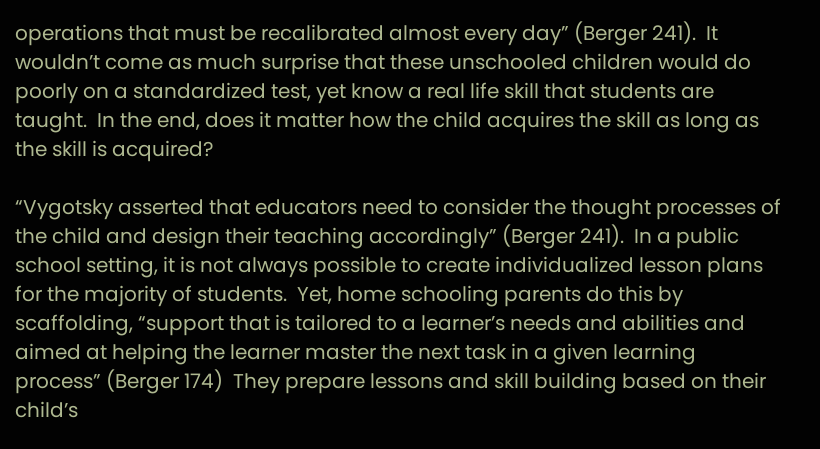operations that must be recalibrated almost every day” (Berger 241).  It wouldn’t come as much surprise that these unschooled children would do poorly on a standardized test, yet know a real life skill that students are taught.  In the end, does it matter how the child acquires the skill as long as the skill is acquired?

“Vygotsky asserted that educators need to consider the thought processes of the child and design their teaching accordingly” (Berger 241).  In a public school setting, it is not always possible to create individualized lesson plans for the majority of students.  Yet, home schooling parents do this by scaffolding, “support that is tailored to a learner’s needs and abilities and aimed at helping the learner master the next task in a given learning process” (Berger 174)  They prepare lessons and skill building based on their child’s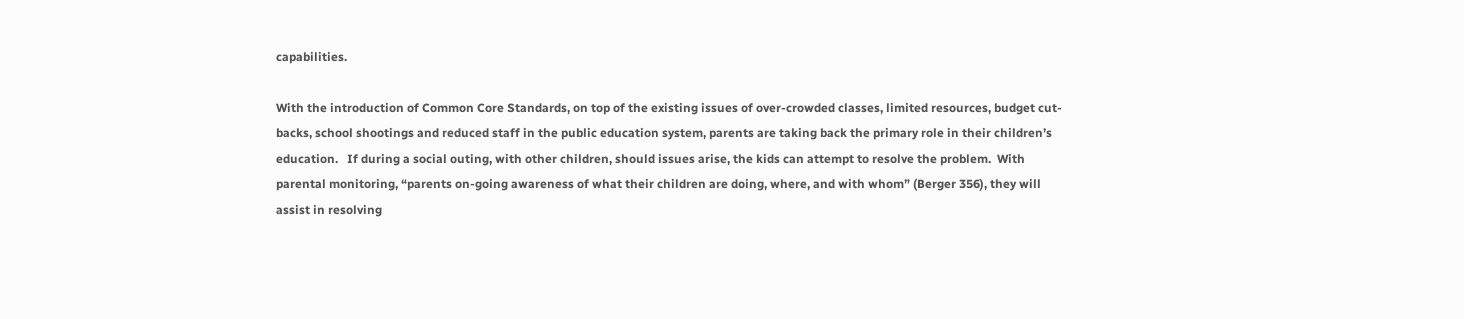capabilities.

With the introduction of Common Core Standards, on top of the existing issues of over-crowded classes, limited resources, budget cut-backs, school shootings and reduced staff in the public education system, parents are taking back the primary role in their children’s education.   If during a social outing, with other children, should issues arise, the kids can attempt to resolve the problem.  With parental monitoring, “parents on-going awareness of what their children are doing, where, and with whom” (Berger 356), they will assist in resolving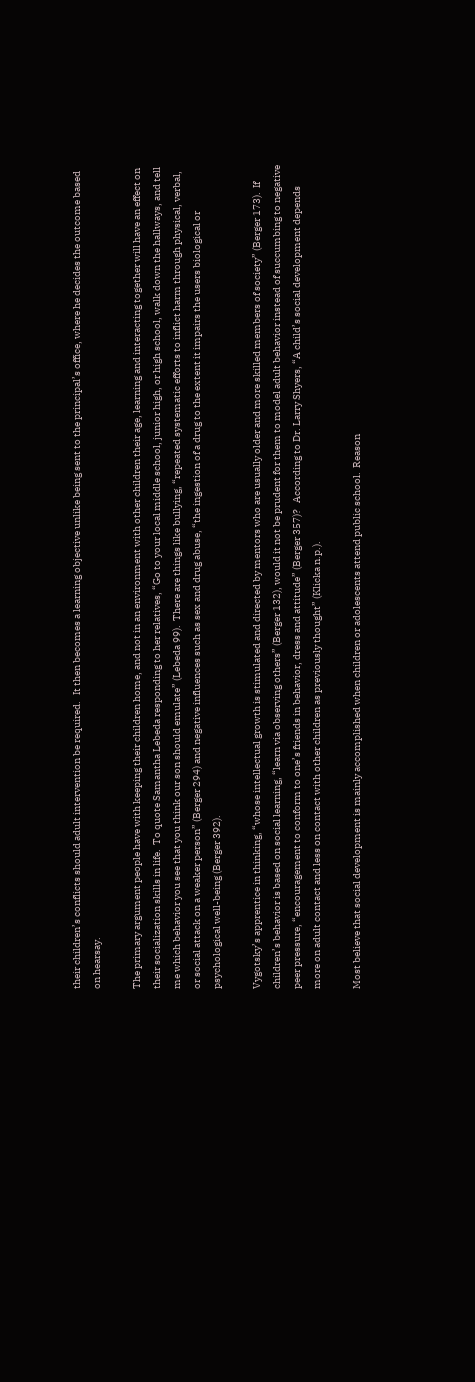their children’s conflicts should adult intervention be required.   It then becomes a learning objective unlike being sent to the principal’s office, where he decides the outcome based on hearsay.

The primary argument people have with keeping their children home, and not in an environment with other children their age, learning and interacting together will have an effect on their socialization skills in life.  To quote Samantha Lebeda responding to her relatives, “Go to your local middle school, junior high, or high school, walk down the hallways, and tell me which behavior you see that you think our son should emulate” (Lebeda 99).  There are things like bullying, “repeated systematic efforts to inflict harm through physical, verbal, or social attack on a weaker person” (Berger 294) and negative influences such as sex and drug abuse, “the ingestion of a drug to the extent it impairs the users biological or psychological well-being (Berger 392).

Vygotsky’s apprentice in thinking, “whose intellectual growth is stimulated and directed by mentors who are usually older and more skilled members of society” (Berger 173).  If children’s behavior is based on social learning, “learn via observing others” (Berger 132), would it not be prudent for them to model adult behavior instead of succumbing to negative peer pressure, “encouragement to conform to one’s friends in behavior, dress and attitude” (Berger 357)?   According to Dr. Larry Shyers, “A child’s social development depends more on adult contact and less on contact with other children as previously thought” (Klicka n.p.).

Most believe that social development is mainly accomplished when children or adolescents attend public school.  Reason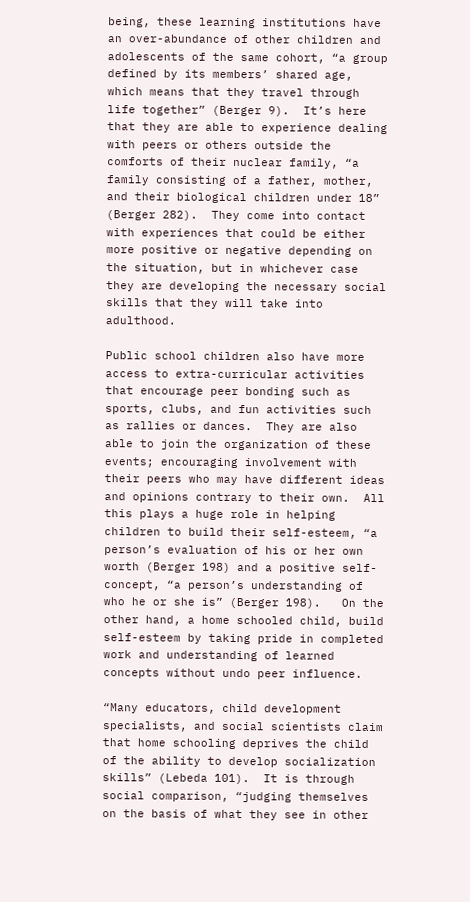being, these learning institutions have an over-abundance of other children and adolescents of the same cohort, “a group defined by its members’ shared age, which means that they travel through life together” (Berger 9).  It’s here that they are able to experience dealing with peers or others outside the comforts of their nuclear family, “a family consisting of a father, mother, and their biological children under 18” (Berger 282).  They come into contact with experiences that could be either more positive or negative depending on the situation, but in whichever case they are developing the necessary social skills that they will take into adulthood.

Public school children also have more access to extra-curricular activities that encourage peer bonding such as sports, clubs, and fun activities such as rallies or dances.  They are also able to join the organization of these events; encouraging involvement with their peers who may have different ideas and opinions contrary to their own.  All this plays a huge role in helping children to build their self-esteem, “a person’s evaluation of his or her own worth (Berger 198) and a positive self-concept, “a person’s understanding of who he or she is” (Berger 198).   On the other hand, a home schooled child, build self-esteem by taking pride in completed work and understanding of learned concepts without undo peer influence.

“Many educators, child development specialists, and social scientists claim that home schooling deprives the child of the ability to develop socialization skills” (Lebeda 101).  It is through social comparison, “judging themselves on the basis of what they see in other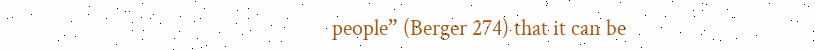people” (Berger 274) that it can be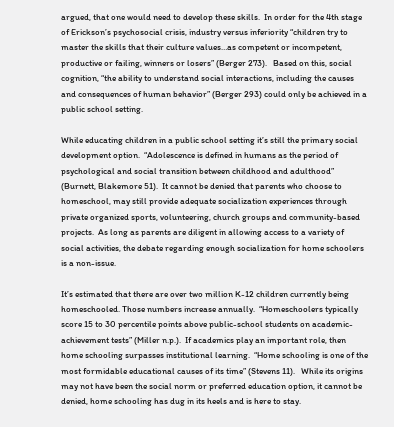argued, that one would need to develop these skills.  In order for the 4th stage of Erickson’s psychosocial crisis, industry versus inferiority “children try to master the skills that their culture values…as competent or incompetent, productive or failing, winners or losers” (Berger 273).   Based on this, social cognition, “the ability to understand social interactions, including the causes and consequences of human behavior” (Berger 293) could only be achieved in a public school setting.

While educating children in a public school setting it’s still the primary social development option.  “Adolescence is defined in humans as the period of psychological and social transition between childhood and adulthood” (Burnett, Blakemore 51).  It cannot be denied that parents who choose to homeschool, may still provide adequate socialization experiences through private organized sports, volunteering, church groups and community-based projects.  As long as parents are diligent in allowing access to a variety of social activities, the debate regarding enough socialization for home schoolers is a non-issue.

It’s estimated that there are over two million K-12 children currently being homeschooled. Those numbers increase annually.  “Homeschoolers typically score 15 to 30 percentile points above public-school students on academic-achievement tests” (Miller n.p.).  If academics play an important role, then home schooling surpasses institutional learning.  “Home schooling is one of the most formidable educational causes of its time” (Stevens 11).   While its origins may not have been the social norm or preferred education option, it cannot be denied, home schooling has dug in its heels and is here to stay.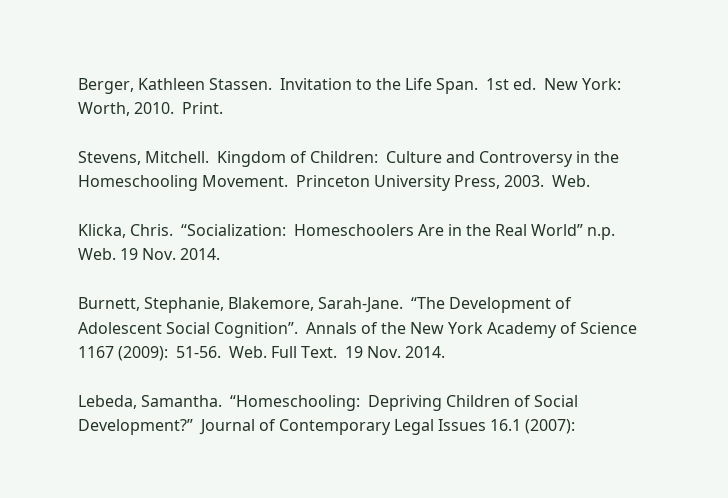Berger, Kathleen Stassen.  Invitation to the Life Span.  1st ed.  New York:  Worth, 2010.  Print.

Stevens, Mitchell.  Kingdom of Children:  Culture and Controversy in the Homeschooling Movement.  Princeton University Press, 2003.  Web.

Klicka, Chris.  “Socialization:  Homeschoolers Are in the Real World” n.p. Web. 19 Nov. 2014.

Burnett, Stephanie, Blakemore, Sarah-Jane.  “The Development of Adolescent Social Cognition”.  Annals of the New York Academy of Science 1167 (2009):  51-56.  Web. Full Text.  19 Nov. 2014.

Lebeda, Samantha.  “Homeschooling:  Depriving Children of Social Development?”  Journal of Contemporary Legal Issues 16.1 (2007):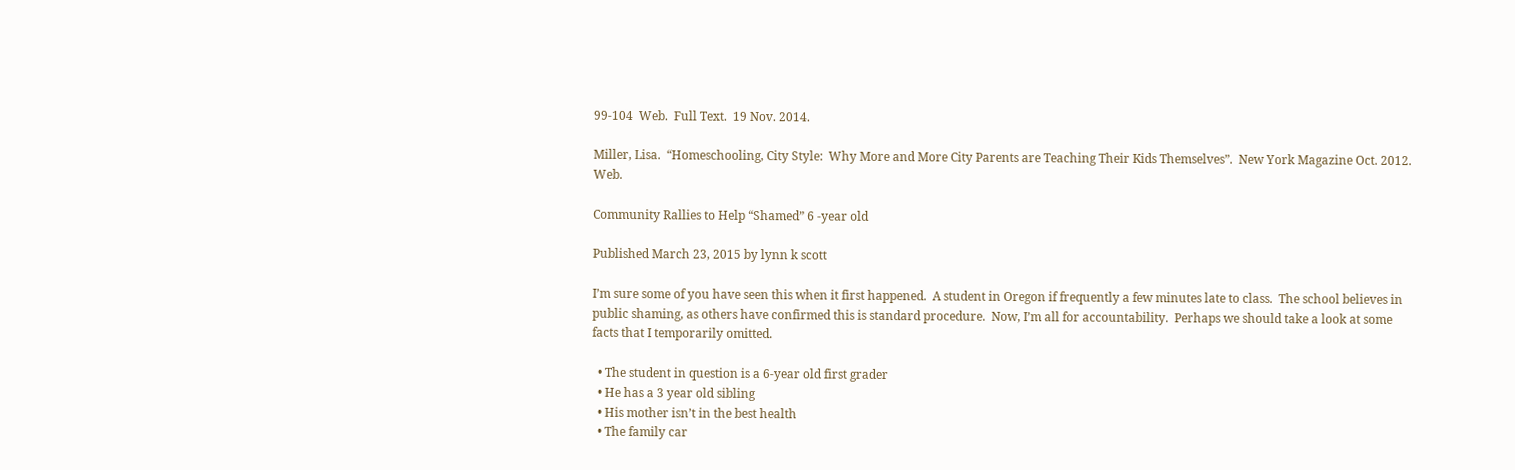99-104  Web.  Full Text.  19 Nov. 2014.

Miller, Lisa.  “Homeschooling, City Style:  Why More and More City Parents are Teaching Their Kids Themselves”.  New York Magazine Oct. 2012.  Web.

Community Rallies to Help “Shamed” 6 -year old

Published March 23, 2015 by lynn k scott

I’m sure some of you have seen this when it first happened.  A student in Oregon if frequently a few minutes late to class.  The school believes in public shaming, as others have confirmed this is standard procedure.  Now, I’m all for accountability.  Perhaps we should take a look at some facts that I temporarily omitted.

  • The student in question is a 6-year old first grader
  • He has a 3 year old sibling
  • His mother isn’t in the best health
  • The family car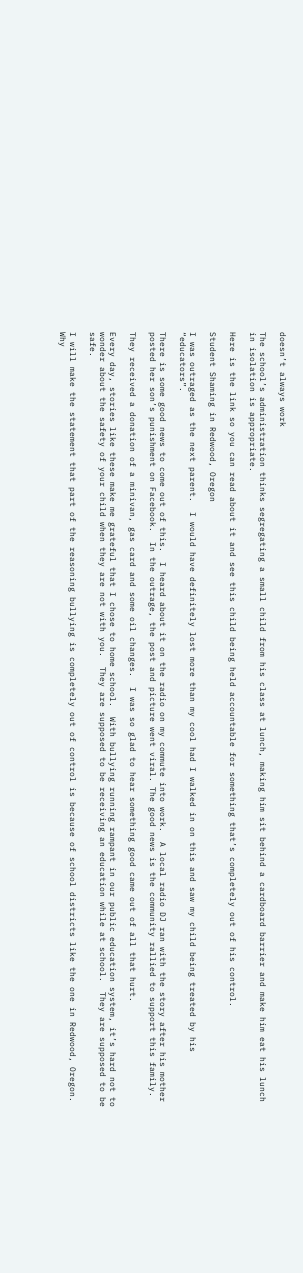doesn’t always work

The school’s administration thinks segregating a small child from his class at lunch, making him sit behind a cardboard barrier and make him eat his lunch in isolation is appropriate.

Here is the link so you can read about it and see this child being held accountable for something that’s completely out of his control.

Student Shaming in Redwood, Oregon

I was outraged as the next parent.  I would have definitely lost more than my cool had I walked in on this and saw my child being treated by his “educators”.

There is some good news to come out of this.  I heard about it on the radio on my commute into work.  A local radio DJ ran with the story after his mother posted her son’s punishment on Facebook.  In the outrage, the post and picture went viral. The good news is the community rallied to support this family.

They received a donation of a minivan, gas card and some oil changes.  I was so glad to hear something good came out of all that hurt.

Every day, stories like these make me grateful that I chose to home school.  With bullying running rampant in our public education system, it’s hard not to wonder about the safety of your child when they are not with you.  They are supposed to be receiving an education while at school.  They are supposed to be safe.

I will make the statement that part of the reasoning bullying is completely out of control is because of school districts like the one in Redwood, Oregon.  Why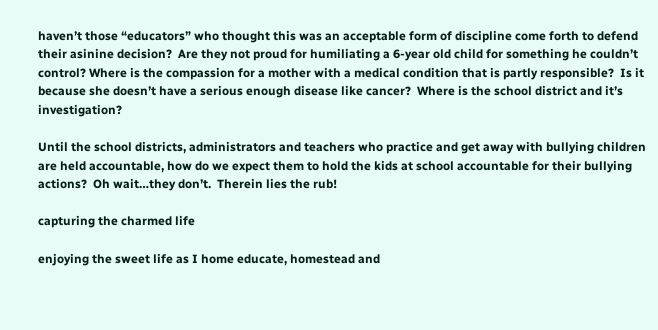haven’t those “educators” who thought this was an acceptable form of discipline come forth to defend their asinine decision?  Are they not proud for humiliating a 6-year old child for something he couldn’t control? Where is the compassion for a mother with a medical condition that is partly responsible?  Is it because she doesn’t have a serious enough disease like cancer?  Where is the school district and it’s investigation?

Until the school districts, administrators and teachers who practice and get away with bullying children are held accountable, how do we expect them to hold the kids at school accountable for their bullying actions?  Oh wait…they don’t.  Therein lies the rub!

capturing the charmed life

enjoying the sweet life as I home educate, homestead and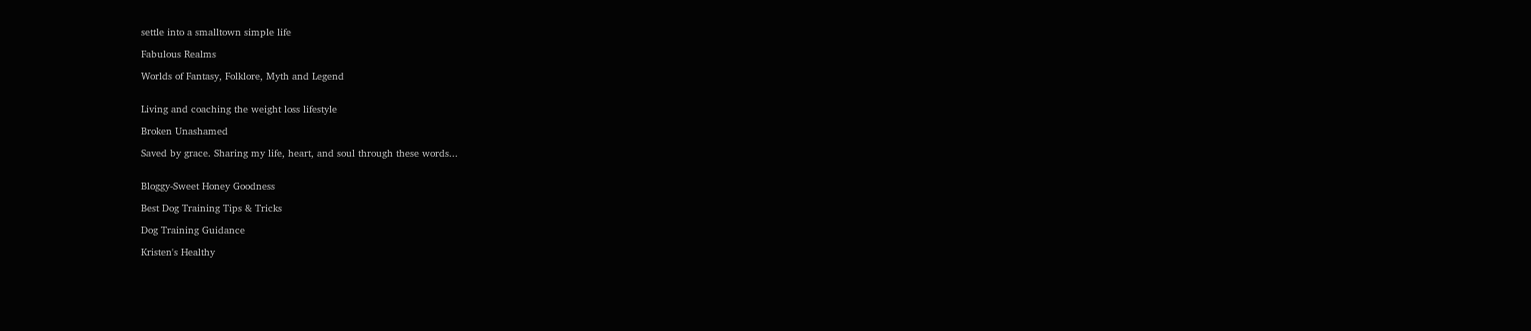settle into a smalltown simple life

Fabulous Realms

Worlds of Fantasy, Folklore, Myth and Legend


Living and coaching the weight loss lifestyle

Broken Unashamed

Saved by grace. Sharing my life, heart, and soul through these words...


Bloggy-Sweet Honey Goodness

Best Dog Training Tips & Tricks

Dog Training Guidance

Kristen's Healthy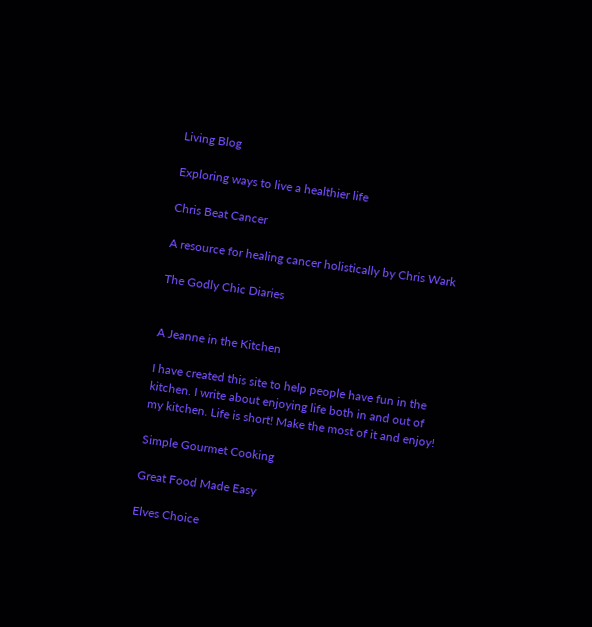Living Blog

Exploring ways to live a healthier life

Chris Beat Cancer

A resource for healing cancer holistically by Chris Wark

The Godly Chic Diaries


A Jeanne in the Kitchen

I have created this site to help people have fun in the kitchen. I write about enjoying life both in and out of my kitchen. Life is short! Make the most of it and enjoy!

Simple Gourmet Cooking

Great Food Made Easy

Elves Choice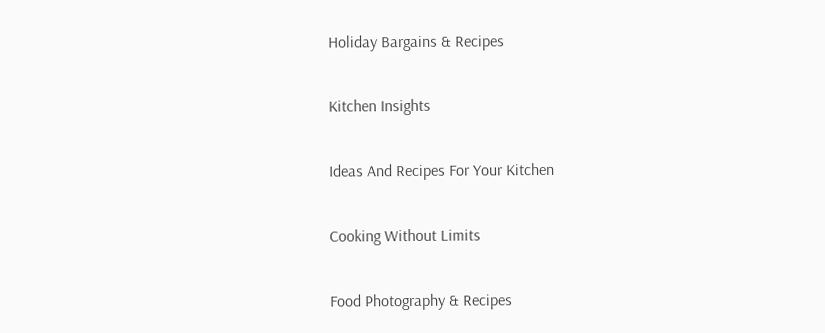Holiday Bargains & Recipes

Kitchen Insights

Ideas And Recipes For Your Kitchen

Cooking Without Limits

Food Photography & Recipes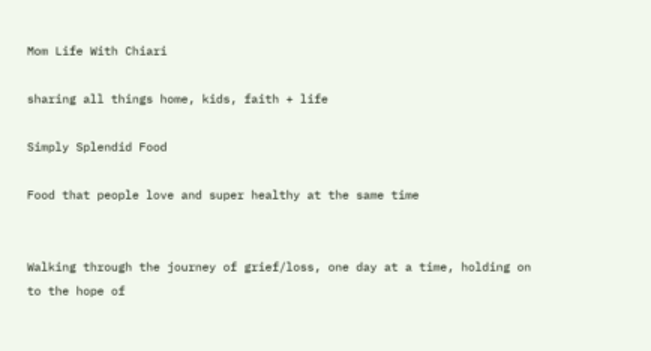Mom Life With Chiari

sharing all things home, kids, faith + life

Simply Splendid Food

Food that people love and super healthy at the same time


Walking through the journey of grief/loss, one day at a time, holding on to the hope of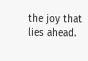the joy that lies ahead.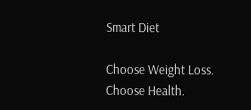Smart Diet

Choose Weight Loss. Choose Health.